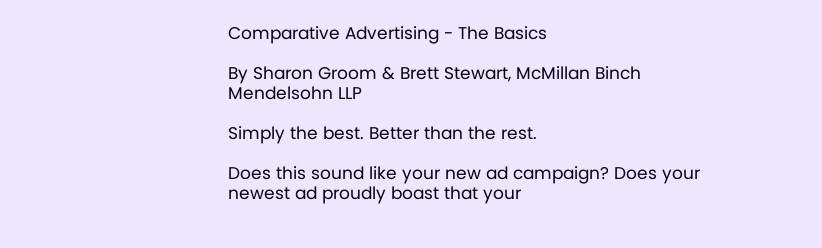Comparative Advertising - The Basics

By Sharon Groom & Brett Stewart, McMillan Binch Mendelsohn LLP

Simply the best. Better than the rest.

Does this sound like your new ad campaign? Does your newest ad proudly boast that your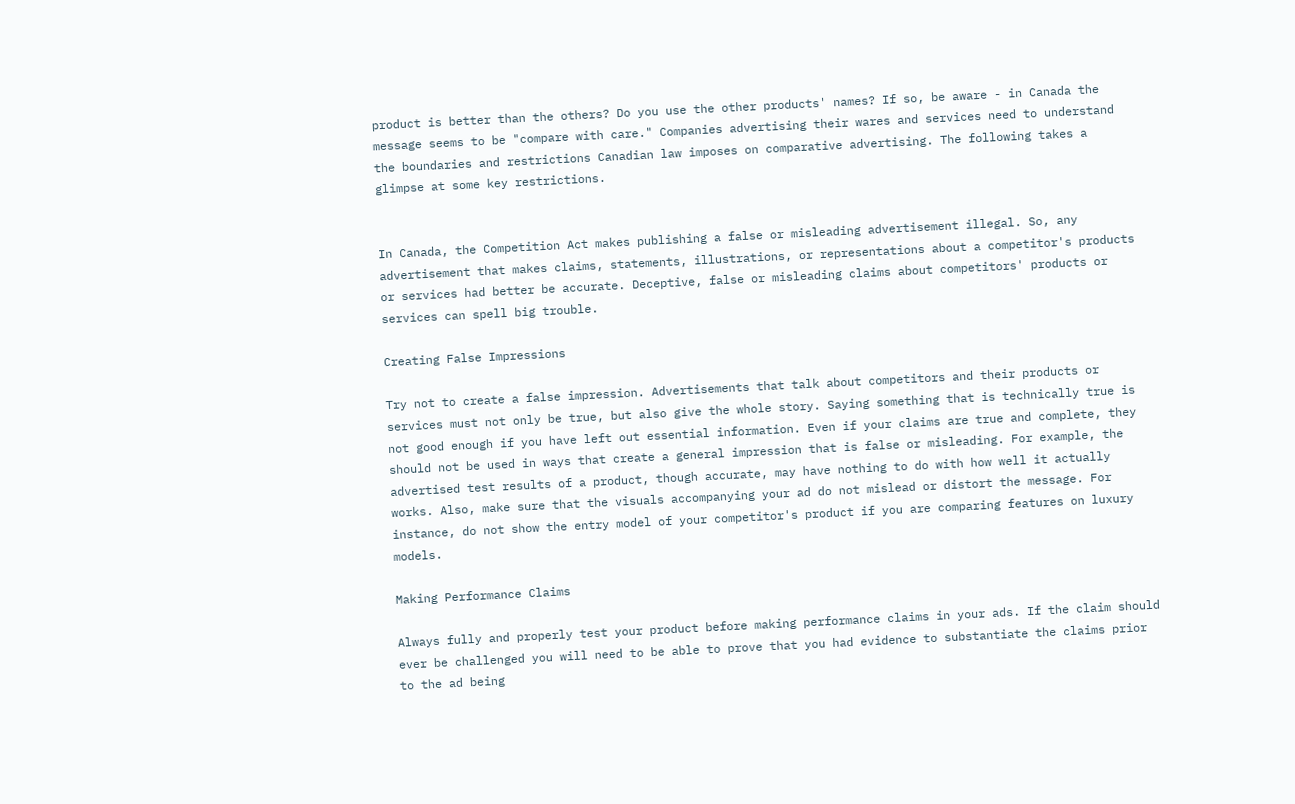product is better than the others? Do you use the other products' names? If so, be aware - in Canada the message seems to be "compare with care." Companies advertising their wares and services need to understand the boundaries and restrictions Canadian law imposes on comparative advertising. The following takes a glimpse at some key restrictions.


In Canada, the Competition Act makes publishing a false or misleading advertisement illegal. So, any advertisement that makes claims, statements, illustrations, or representations about a competitor's products or services had better be accurate. Deceptive, false or misleading claims about competitors' products or services can spell big trouble.

Creating False Impressions

Try not to create a false impression. Advertisements that talk about competitors and their products or services must not only be true, but also give the whole story. Saying something that is technically true is not good enough if you have left out essential information. Even if your claims are true and complete, they should not be used in ways that create a general impression that is false or misleading. For example, the advertised test results of a product, though accurate, may have nothing to do with how well it actually works. Also, make sure that the visuals accompanying your ad do not mislead or distort the message. For instance, do not show the entry model of your competitor's product if you are comparing features on luxury models.

Making Performance Claims

Always fully and properly test your product before making performance claims in your ads. If the claim should ever be challenged you will need to be able to prove that you had evidence to substantiate the claims prior to the ad being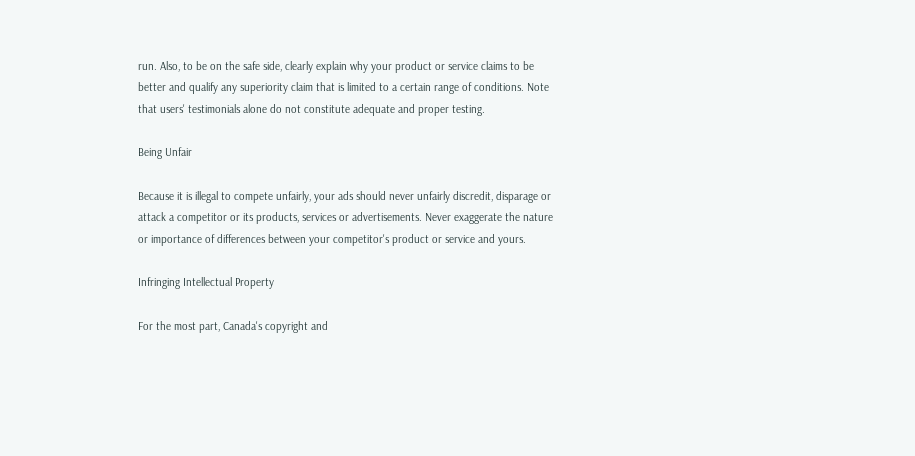run. Also, to be on the safe side, clearly explain why your product or service claims to be better and qualify any superiority claim that is limited to a certain range of conditions. Note that users' testimonials alone do not constitute adequate and proper testing.

Being Unfair

Because it is illegal to compete unfairly, your ads should never unfairly discredit, disparage or attack a competitor or its products, services or advertisements. Never exaggerate the nature or importance of differences between your competitor's product or service and yours.

Infringing Intellectual Property

For the most part, Canada's copyright and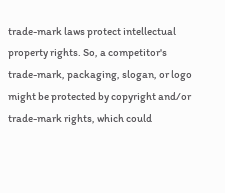trade-mark laws protect intellectual property rights. So, a competitor's trade-mark, packaging, slogan, or logo might be protected by copyright and/or trade-mark rights, which could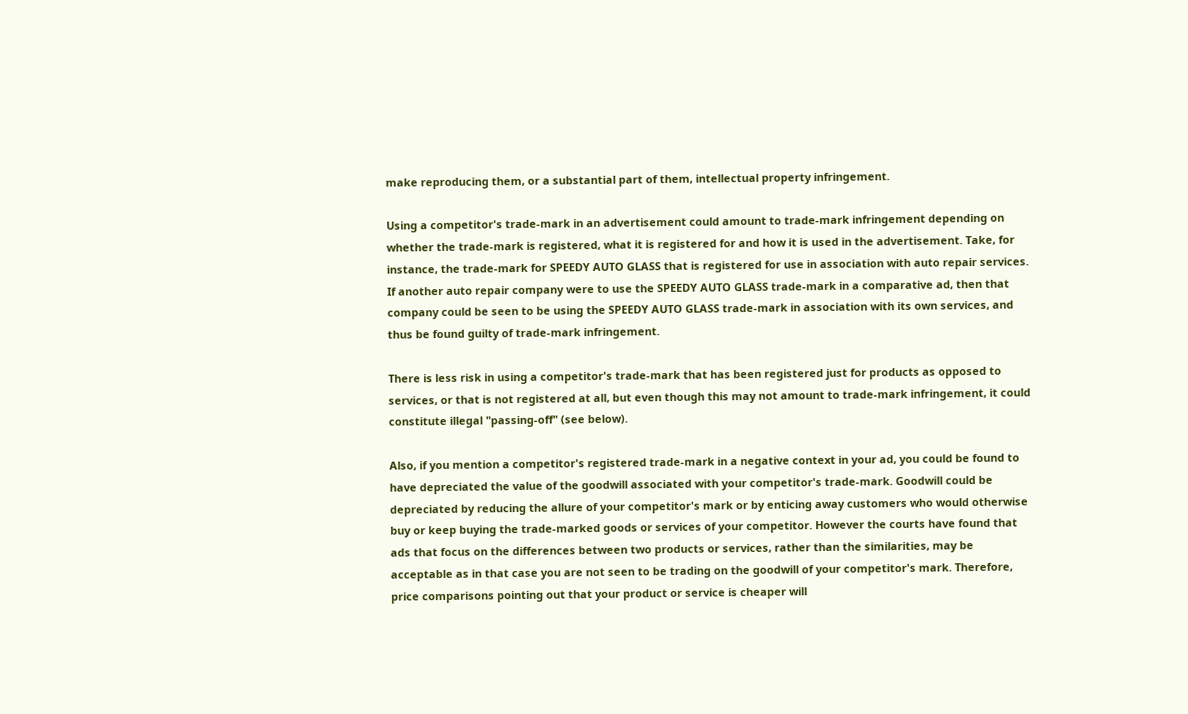make reproducing them, or a substantial part of them, intellectual property infringement.

Using a competitor's trade-mark in an advertisement could amount to trade-mark infringement depending on whether the trade-mark is registered, what it is registered for and how it is used in the advertisement. Take, for instance, the trade-mark for SPEEDY AUTO GLASS that is registered for use in association with auto repair services. If another auto repair company were to use the SPEEDY AUTO GLASS trade-mark in a comparative ad, then that company could be seen to be using the SPEEDY AUTO GLASS trade-mark in association with its own services, and thus be found guilty of trade-mark infringement.

There is less risk in using a competitor's trade-mark that has been registered just for products as opposed to services, or that is not registered at all, but even though this may not amount to trade-mark infringement, it could constitute illegal "passing-off" (see below).

Also, if you mention a competitor's registered trade-mark in a negative context in your ad, you could be found to have depreciated the value of the goodwill associated with your competitor's trade-mark. Goodwill could be depreciated by reducing the allure of your competitor's mark or by enticing away customers who would otherwise buy or keep buying the trade-marked goods or services of your competitor. However the courts have found that ads that focus on the differences between two products or services, rather than the similarities, may be acceptable as in that case you are not seen to be trading on the goodwill of your competitor's mark. Therefore, price comparisons pointing out that your product or service is cheaper will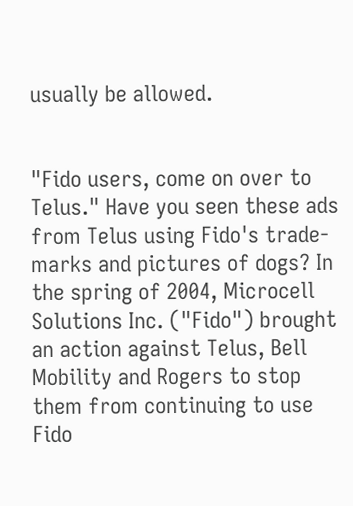usually be allowed.


"Fido users, come on over to Telus." Have you seen these ads from Telus using Fido's trade-marks and pictures of dogs? In the spring of 2004, Microcell Solutions Inc. ("Fido") brought an action against Telus, Bell Mobility and Rogers to stop them from continuing to use Fido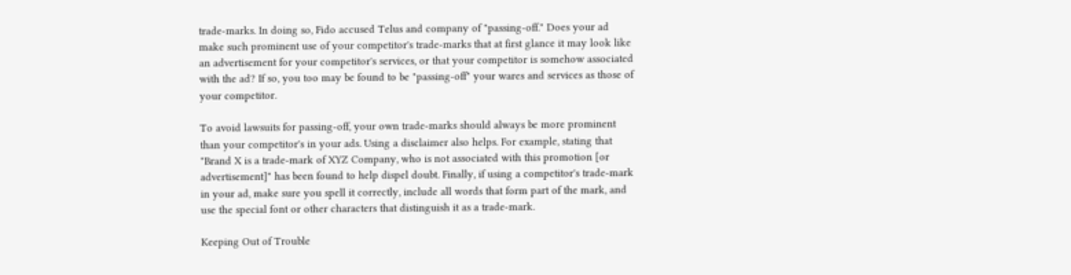trade-marks. In doing so, Fido accused Telus and company of "passing-off." Does your ad make such prominent use of your competitor's trade-marks that at first glance it may look like an advertisement for your competitor's services, or that your competitor is somehow associated with the ad? If so, you too may be found to be "passing-off" your wares and services as those of your competitor.

To avoid lawsuits for passing-off, your own trade-marks should always be more prominent than your competitor's in your ads. Using a disclaimer also helps. For example, stating that "Brand X is a trade-mark of XYZ Company, who is not associated with this promotion [or advertisement]" has been found to help dispel doubt. Finally, if using a competitor's trade-mark in your ad, make sure you spell it correctly, include all words that form part of the mark, and use the special font or other characters that distinguish it as a trade-mark.

Keeping Out of Trouble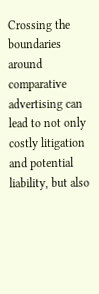Crossing the boundaries around comparative advertising can lead to not only costly litigation and potential liability, but also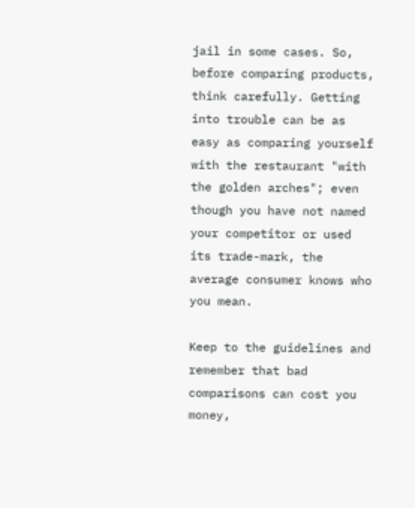jail in some cases. So, before comparing products, think carefully. Getting into trouble can be as easy as comparing yourself with the restaurant "with the golden arches"; even though you have not named your competitor or used its trade-mark, the average consumer knows who you mean.

Keep to the guidelines and remember that bad comparisons can cost you money,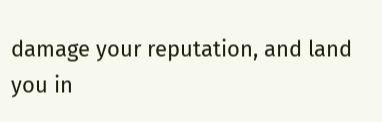damage your reputation, and land you in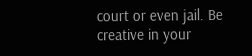court or even jail. Be creative in your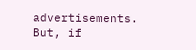advertisements. But, if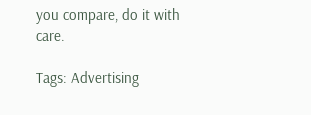you compare, do it with care.

Tags: Advertising